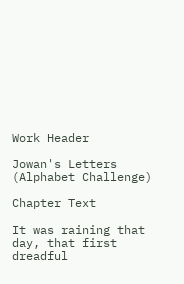Work Header

Jowan's Letters (Alphabet Challenge)

Chapter Text

It was raining that day, that first dreadful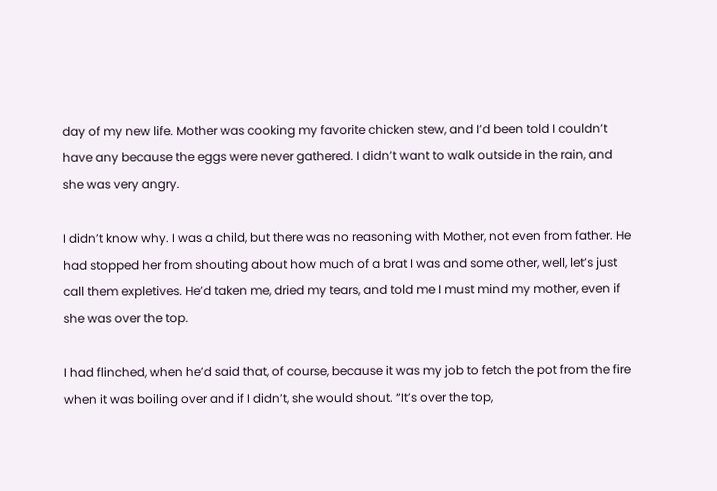day of my new life. Mother was cooking my favorite chicken stew, and I’d been told I couldn’t have any because the eggs were never gathered. I didn’t want to walk outside in the rain, and she was very angry.

I didn’t know why. I was a child, but there was no reasoning with Mother, not even from father. He had stopped her from shouting about how much of a brat I was and some other, well, let’s just call them expletives. He’d taken me, dried my tears, and told me I must mind my mother, even if she was over the top.

I had flinched, when he’d said that, of course, because it was my job to fetch the pot from the fire when it was boiling over and if I didn’t, she would shout. “It’s over the top,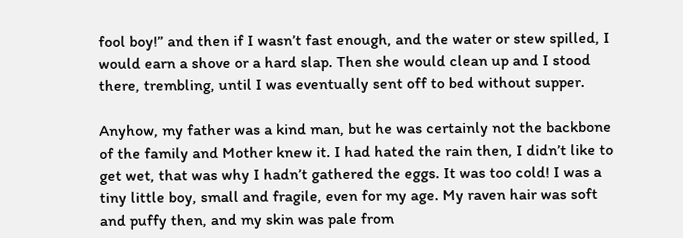fool boy!” and then if I wasn’t fast enough, and the water or stew spilled, I would earn a shove or a hard slap. Then she would clean up and I stood there, trembling, until I was eventually sent off to bed without supper.

Anyhow, my father was a kind man, but he was certainly not the backbone of the family and Mother knew it. I had hated the rain then, I didn’t like to get wet, that was why I hadn’t gathered the eggs. It was too cold! I was a tiny little boy, small and fragile, even for my age. My raven hair was soft and puffy then, and my skin was pale from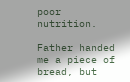poor nutrition.

Father handed me a piece of bread, but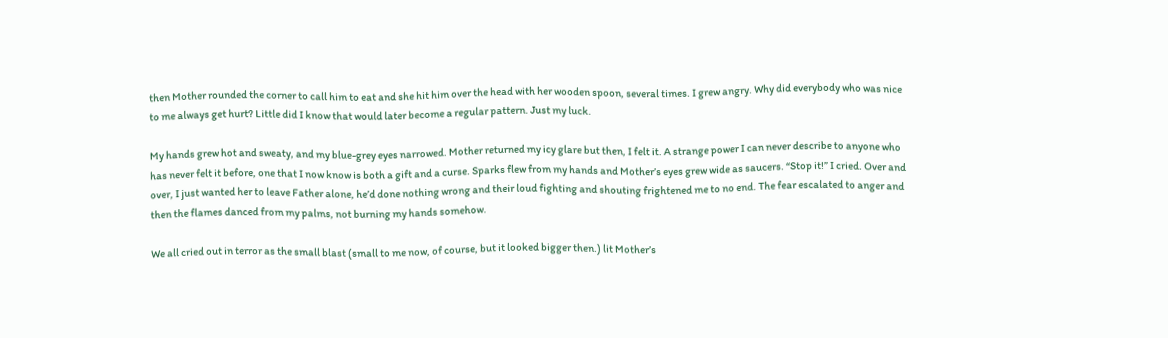then Mother rounded the corner to call him to eat and she hit him over the head with her wooden spoon, several times. I grew angry. Why did everybody who was nice to me always get hurt? Little did I know that would later become a regular pattern. Just my luck.

My hands grew hot and sweaty, and my blue-grey eyes narrowed. Mother returned my icy glare but then, I felt it. A strange power I can never describe to anyone who has never felt it before, one that I now know is both a gift and a curse. Sparks flew from my hands and Mother’s eyes grew wide as saucers. “Stop it!” I cried. Over and over, I just wanted her to leave Father alone, he’d done nothing wrong and their loud fighting and shouting frightened me to no end. The fear escalated to anger and then the flames danced from my palms, not burning my hands somehow.

We all cried out in terror as the small blast (small to me now, of course, but it looked bigger then.) lit Mother’s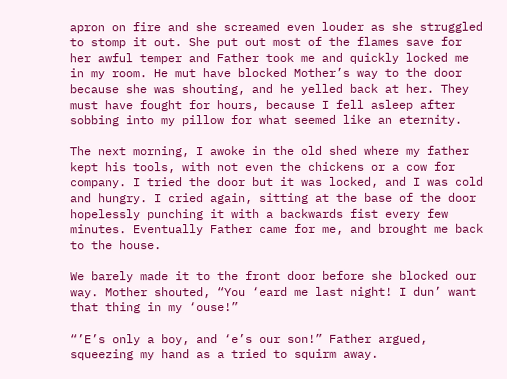apron on fire and she screamed even louder as she struggled to stomp it out. She put out most of the flames save for her awful temper and Father took me and quickly locked me in my room. He mut have blocked Mother’s way to the door because she was shouting, and he yelled back at her. They must have fought for hours, because I fell asleep after sobbing into my pillow for what seemed like an eternity.

The next morning, I awoke in the old shed where my father kept his tools, with not even the chickens or a cow for company. I tried the door but it was locked, and I was cold and hungry. I cried again, sitting at the base of the door hopelessly punching it with a backwards fist every few minutes. Eventually Father came for me, and brought me back to the house.

We barely made it to the front door before she blocked our way. Mother shouted, “You ‘eard me last night! I dun’ want that thing in my ‘ouse!”

“’E’s only a boy, and ‘e’s our son!” Father argued, squeezing my hand as a tried to squirm away.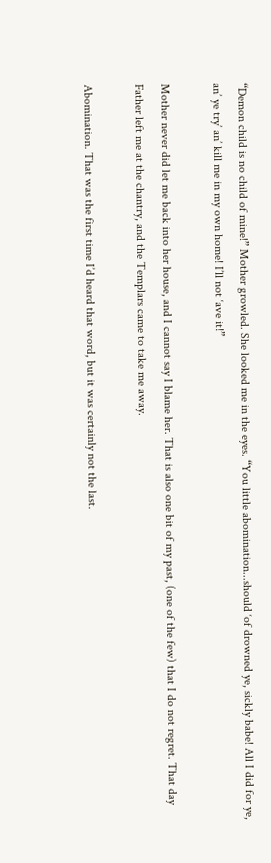“Demon child is no child of mine!” Mother growled. She looked me in the eyes. “You little abomination...should ‘of drowned ye, sickly babe! All I did for ye, an’ ye try’ an’ kill me in my own home! I’ll not ‘ave it!”

Mother never did let me back into her house, and I cannot say I blame her. That is also one bit of my past, (one of the few) that I do not regret. That day Father left me at the chantry, and the Templars came to take me away.

Abomination. That was the first time I’d heard that word, but it was certainly not the last.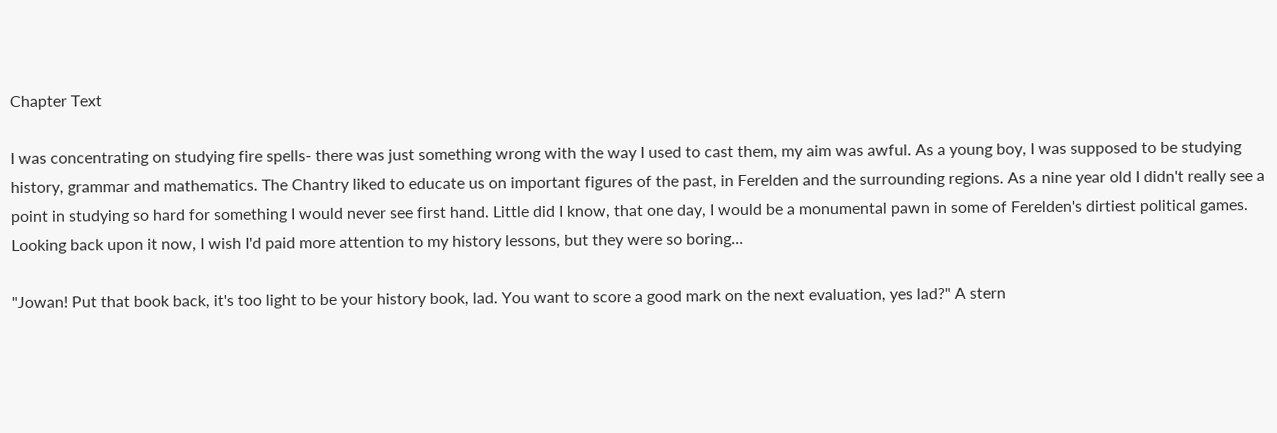Chapter Text

I was concentrating on studying fire spells- there was just something wrong with the way I used to cast them, my aim was awful. As a young boy, I was supposed to be studying history, grammar and mathematics. The Chantry liked to educate us on important figures of the past, in Ferelden and the surrounding regions. As a nine year old I didn't really see a point in studying so hard for something I would never see first hand. Little did I know, that one day, I would be a monumental pawn in some of Ferelden's dirtiest political games. Looking back upon it now, I wish I'd paid more attention to my history lessons, but they were so boring...

"Jowan! Put that book back, it's too light to be your history book, lad. You want to score a good mark on the next evaluation, yes lad?" A stern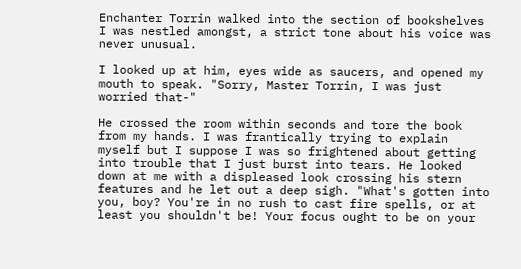Enchanter Torrin walked into the section of bookshelves I was nestled amongst, a strict tone about his voice was never unusual.

I looked up at him, eyes wide as saucers, and opened my mouth to speak. "Sorry, Master Torrin, I was just worried that-"

He crossed the room within seconds and tore the book from my hands. I was frantically trying to explain myself but I suppose I was so frightened about getting into trouble that I just burst into tears. He looked down at me with a displeased look crossing his stern features and he let out a deep sigh. "What's gotten into you, boy? You're in no rush to cast fire spells, or at least you shouldn't be! Your focus ought to be on your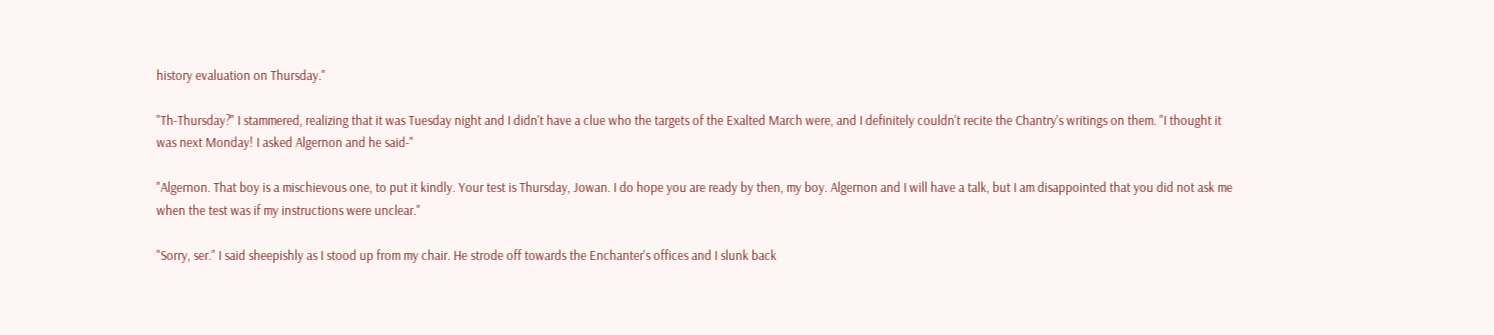history evaluation on Thursday."

"Th-Thursday?" I stammered, realizing that it was Tuesday night and I didn't have a clue who the targets of the Exalted March were, and I definitely couldn't recite the Chantry's writings on them. "I thought it was next Monday! I asked Algernon and he said-"

"Algernon. That boy is a mischievous one, to put it kindly. Your test is Thursday, Jowan. I do hope you are ready by then, my boy. Algernon and I will have a talk, but I am disappointed that you did not ask me  when the test was if my instructions were unclear."

"Sorry, ser." I said sheepishly as I stood up from my chair. He strode off towards the Enchanter's offices and I slunk back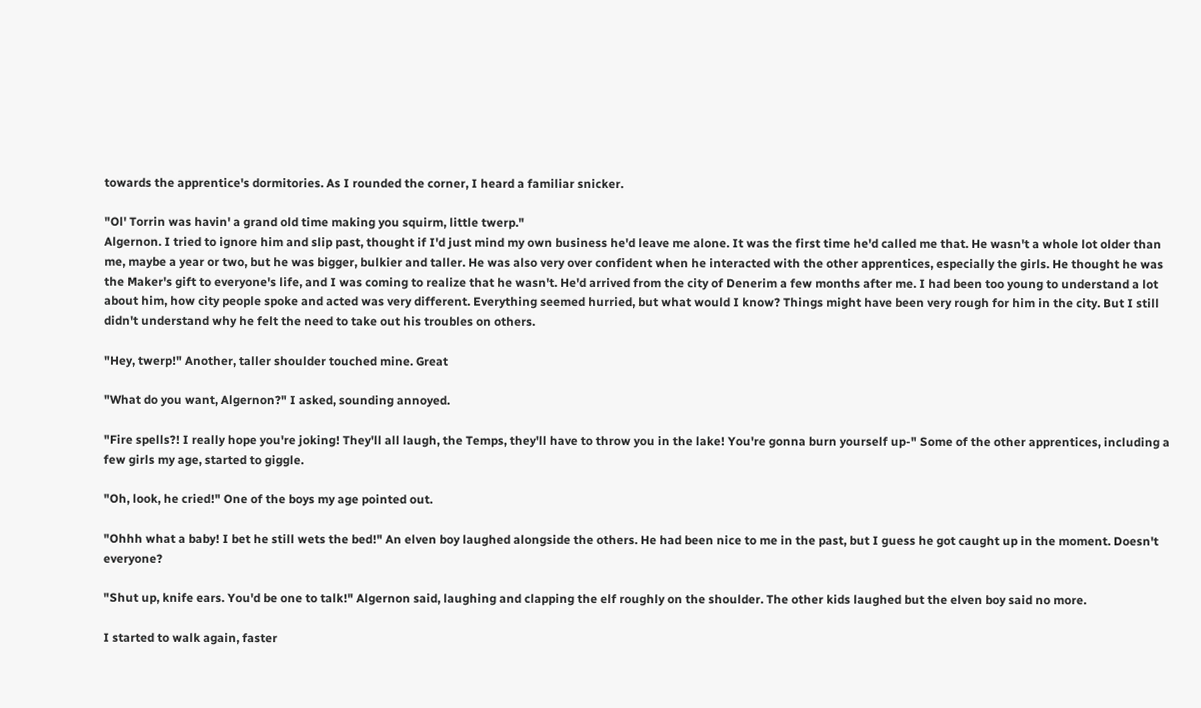towards the apprentice's dormitories. As I rounded the corner, I heard a familiar snicker.

"Ol' Torrin was havin' a grand old time making you squirm, little twerp."
Algernon. I tried to ignore him and slip past, thought if I'd just mind my own business he'd leave me alone. It was the first time he'd called me that. He wasn't a whole lot older than me, maybe a year or two, but he was bigger, bulkier and taller. He was also very over confident when he interacted with the other apprentices, especially the girls. He thought he was the Maker's gift to everyone's life, and I was coming to realize that he wasn't. He'd arrived from the city of Denerim a few months after me. I had been too young to understand a lot about him, how city people spoke and acted was very different. Everything seemed hurried, but what would I know? Things might have been very rough for him in the city. But I still didn't understand why he felt the need to take out his troubles on others.

"Hey, twerp!" Another, taller shoulder touched mine. Great

"What do you want, Algernon?" I asked, sounding annoyed.

"Fire spells?! I really hope you're joking! They'll all laugh, the Temps, they'll have to throw you in the lake! You're gonna burn yourself up-" Some of the other apprentices, including a few girls my age, started to giggle.

"Oh, look, he cried!" One of the boys my age pointed out.

"Ohhh what a baby! I bet he still wets the bed!" An elven boy laughed alongside the others. He had been nice to me in the past, but I guess he got caught up in the moment. Doesn't everyone?

"Shut up, knife ears. You'd be one to talk!" Algernon said, laughing and clapping the elf roughly on the shoulder. The other kids laughed but the elven boy said no more.

I started to walk again, faster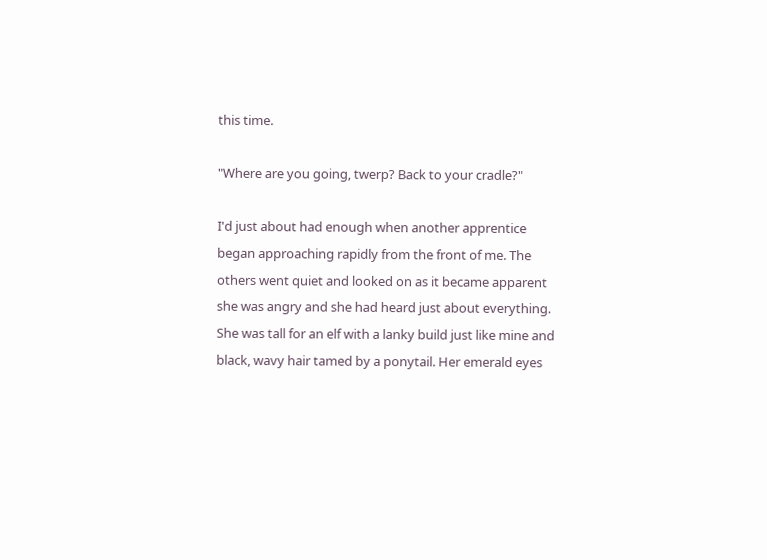this time.

"Where are you going, twerp? Back to your cradle?"

I'd just about had enough when another apprentice began approaching rapidly from the front of me. The others went quiet and looked on as it became apparent she was angry and she had heard just about everything. She was tall for an elf with a lanky build just like mine and black, wavy hair tamed by a ponytail. Her emerald eyes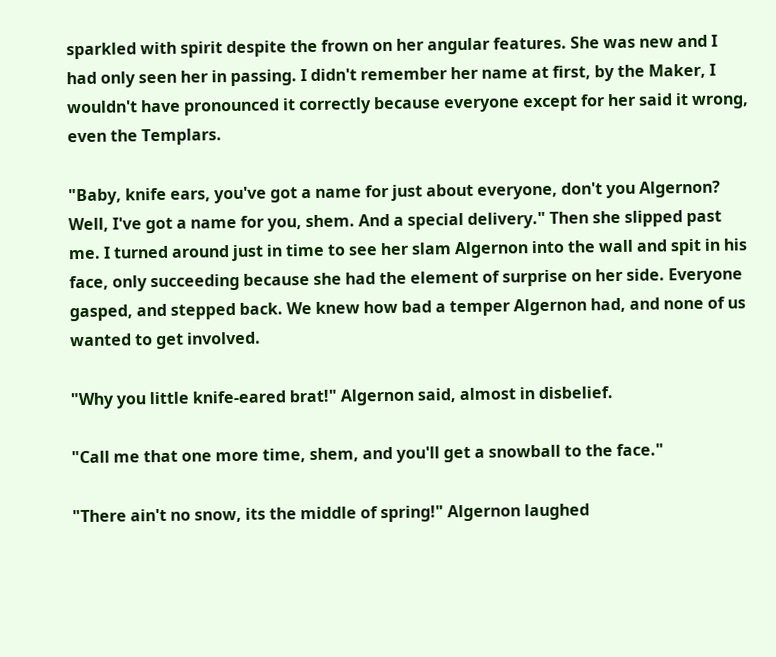sparkled with spirit despite the frown on her angular features. She was new and I had only seen her in passing. I didn't remember her name at first, by the Maker, I wouldn't have pronounced it correctly because everyone except for her said it wrong, even the Templars.

"Baby, knife ears, you've got a name for just about everyone, don't you Algernon? Well, I've got a name for you, shem. And a special delivery." Then she slipped past me. I turned around just in time to see her slam Algernon into the wall and spit in his face, only succeeding because she had the element of surprise on her side. Everyone gasped, and stepped back. We knew how bad a temper Algernon had, and none of us wanted to get involved.

"Why you little knife-eared brat!" Algernon said, almost in disbelief.

"Call me that one more time, shem, and you'll get a snowball to the face."

"There ain't no snow, its the middle of spring!" Algernon laughed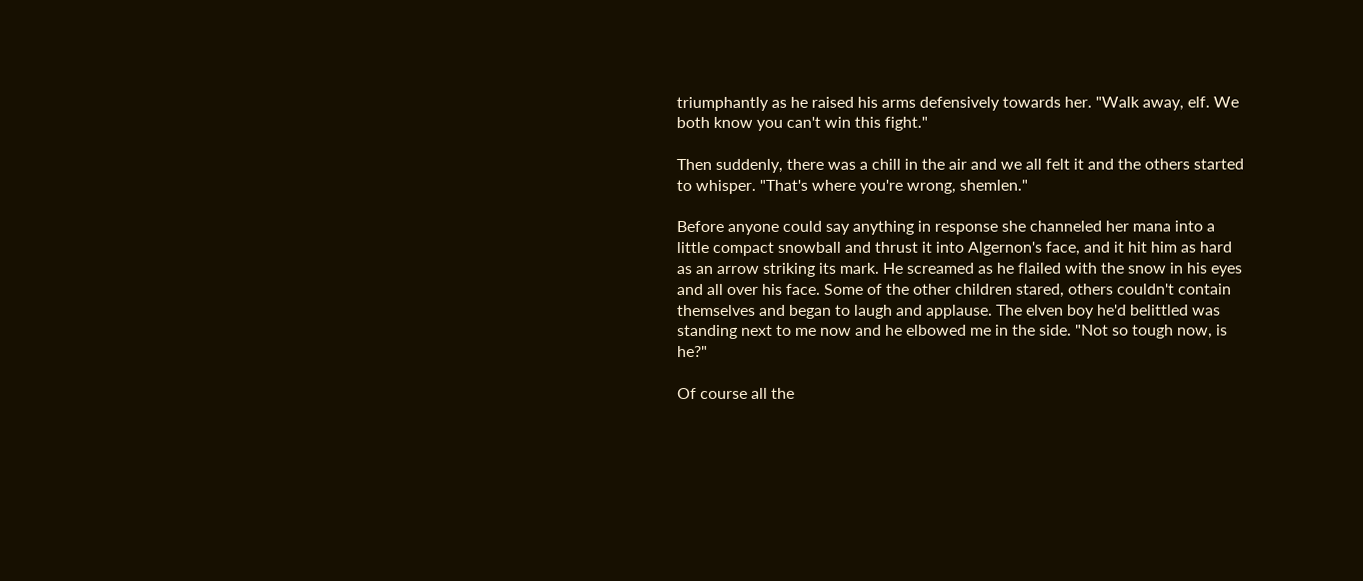triumphantly as he raised his arms defensively towards her. "Walk away, elf. We both know you can't win this fight."

Then suddenly, there was a chill in the air and we all felt it and the others started to whisper. "That's where you're wrong, shemlen."

Before anyone could say anything in response she channeled her mana into a little compact snowball and thrust it into Algernon's face, and it hit him as hard as an arrow striking its mark. He screamed as he flailed with the snow in his eyes and all over his face. Some of the other children stared, others couldn't contain themselves and began to laugh and applause. The elven boy he'd belittled was standing next to me now and he elbowed me in the side. "Not so tough now, is he?"

Of course all the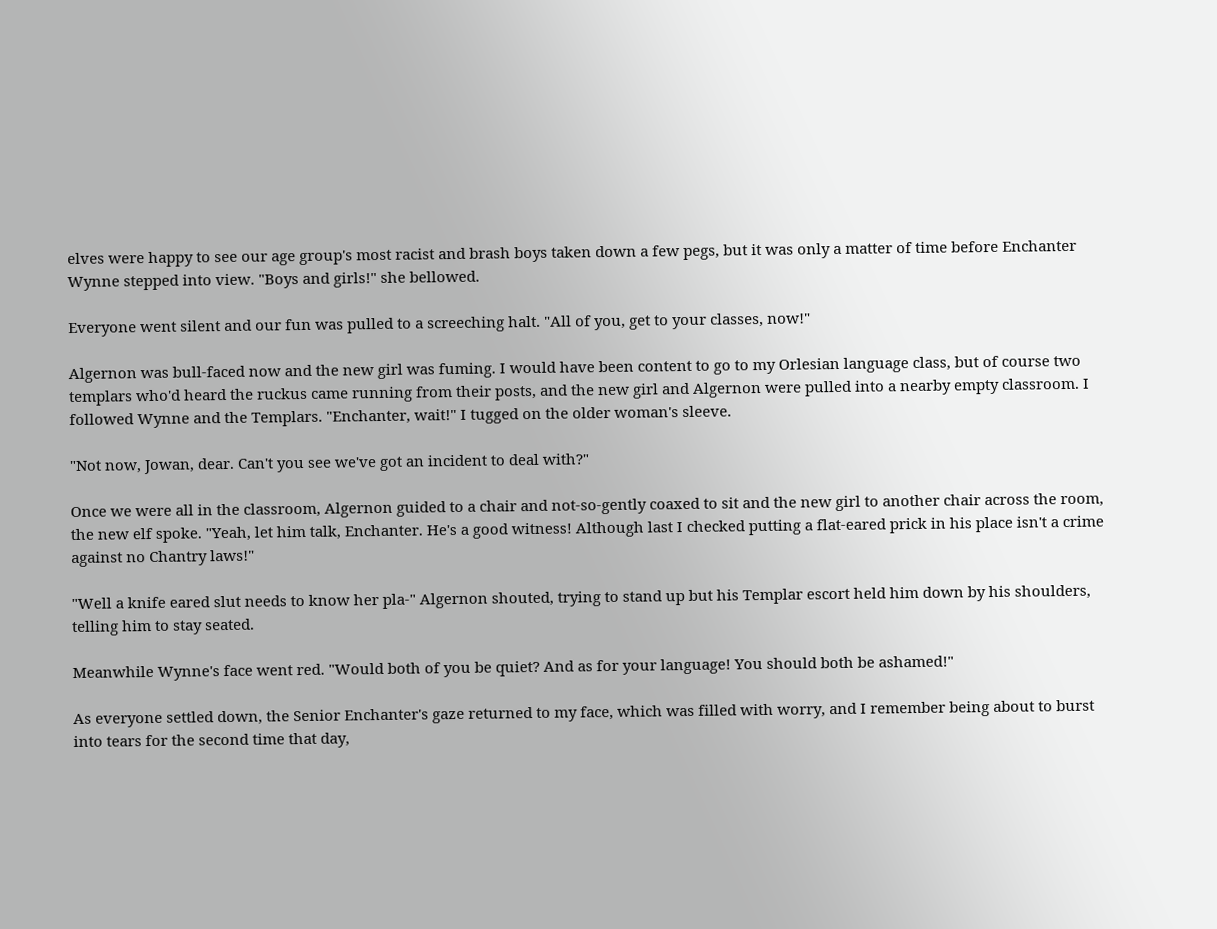elves were happy to see our age group's most racist and brash boys taken down a few pegs, but it was only a matter of time before Enchanter Wynne stepped into view. "Boys and girls!" she bellowed.

Everyone went silent and our fun was pulled to a screeching halt. "All of you, get to your classes, now!"

Algernon was bull-faced now and the new girl was fuming. I would have been content to go to my Orlesian language class, but of course two templars who'd heard the ruckus came running from their posts, and the new girl and Algernon were pulled into a nearby empty classroom. I followed Wynne and the Templars. "Enchanter, wait!" I tugged on the older woman's sleeve.

"Not now, Jowan, dear. Can't you see we've got an incident to deal with?"

Once we were all in the classroom, Algernon guided to a chair and not-so-gently coaxed to sit and the new girl to another chair across the room, the new elf spoke. "Yeah, let him talk, Enchanter. He's a good witness! Although last I checked putting a flat-eared prick in his place isn't a crime against no Chantry laws!"

"Well a knife eared slut needs to know her pla-" Algernon shouted, trying to stand up but his Templar escort held him down by his shoulders, telling him to stay seated.

Meanwhile Wynne's face went red. "Would both of you be quiet? And as for your language! You should both be ashamed!"

As everyone settled down, the Senior Enchanter's gaze returned to my face, which was filled with worry, and I remember being about to burst into tears for the second time that day,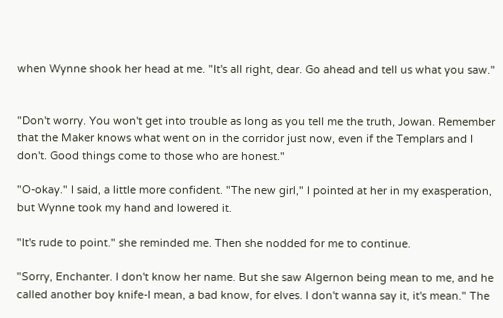when Wynne shook her head at me. "It's all right, dear. Go ahead and tell us what you saw."


"Don't worry. You won't get into trouble as long as you tell me the truth, Jowan. Remember that the Maker knows what went on in the corridor just now, even if the Templars and I don't. Good things come to those who are honest."

"O-okay." I said, a little more confident. "The new girl," I pointed at her in my exasperation, but Wynne took my hand and lowered it.

"It's rude to point." she reminded me. Then she nodded for me to continue.

"Sorry, Enchanter. I don't know her name. But she saw Algernon being mean to me, and he called another boy knife-I mean, a bad know, for elves. I don't wanna say it, it's mean." The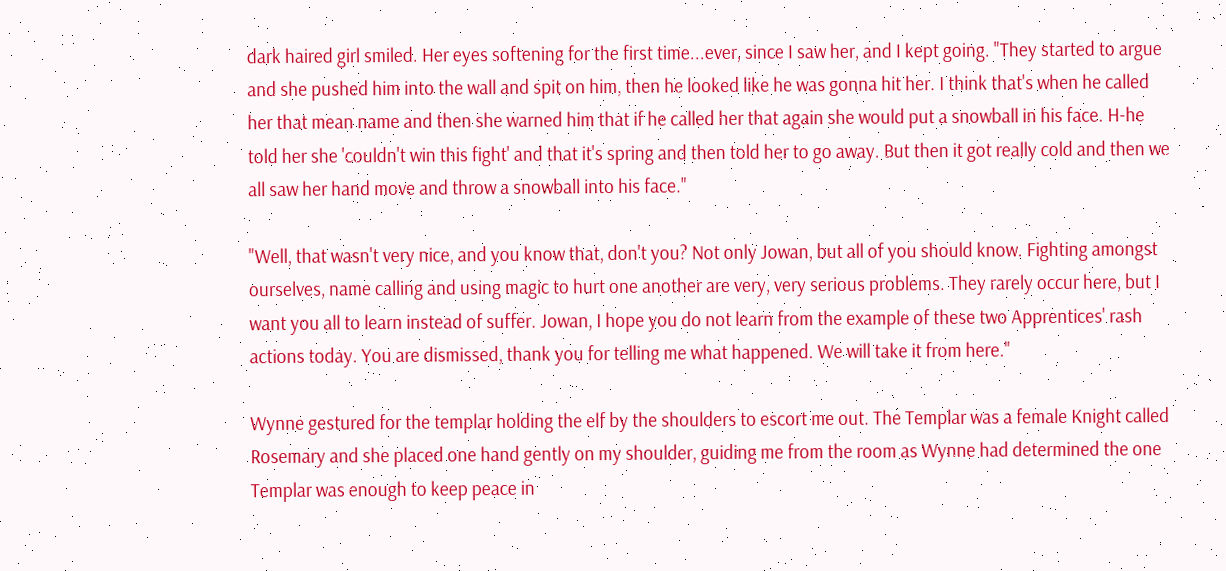dark haired girl smiled. Her eyes softening for the first time...ever, since I saw her, and I kept going. "They started to argue and she pushed him into the wall and spit on him, then he looked like he was gonna hit her. I think that's when he called her that mean name and then she warned him that if he called her that again she would put a snowball in his face. H-he told her she 'couldn't win this fight' and that it's spring and then told her to go away. But then it got really cold and then we all saw her hand move and throw a snowball into his face."

"Well, that wasn't very nice, and you know that, don't you? Not only Jowan, but all of you should know. Fighting amongst ourselves, name calling and using magic to hurt one another are very, very serious problems. They rarely occur here, but I want you all to learn instead of suffer. Jowan, I hope you do not learn from the example of these two Apprentices' rash actions today. You are dismissed, thank you for telling me what happened. We will take it from here."

Wynne gestured for the templar holding the elf by the shoulders to escort me out. The Templar was a female Knight called Rosemary and she placed one hand gently on my shoulder, guiding me from the room as Wynne had determined the one Templar was enough to keep peace in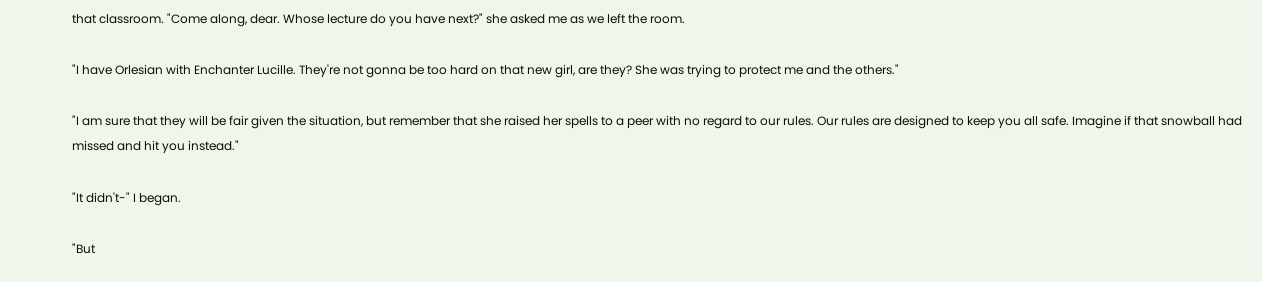that classroom. "Come along, dear. Whose lecture do you have next?" she asked me as we left the room.

"I have Orlesian with Enchanter Lucille. They're not gonna be too hard on that new girl, are they? She was trying to protect me and the others."

"I am sure that they will be fair given the situation, but remember that she raised her spells to a peer with no regard to our rules. Our rules are designed to keep you all safe. Imagine if that snowball had missed and hit you instead."

"It didn't-" I began.

"But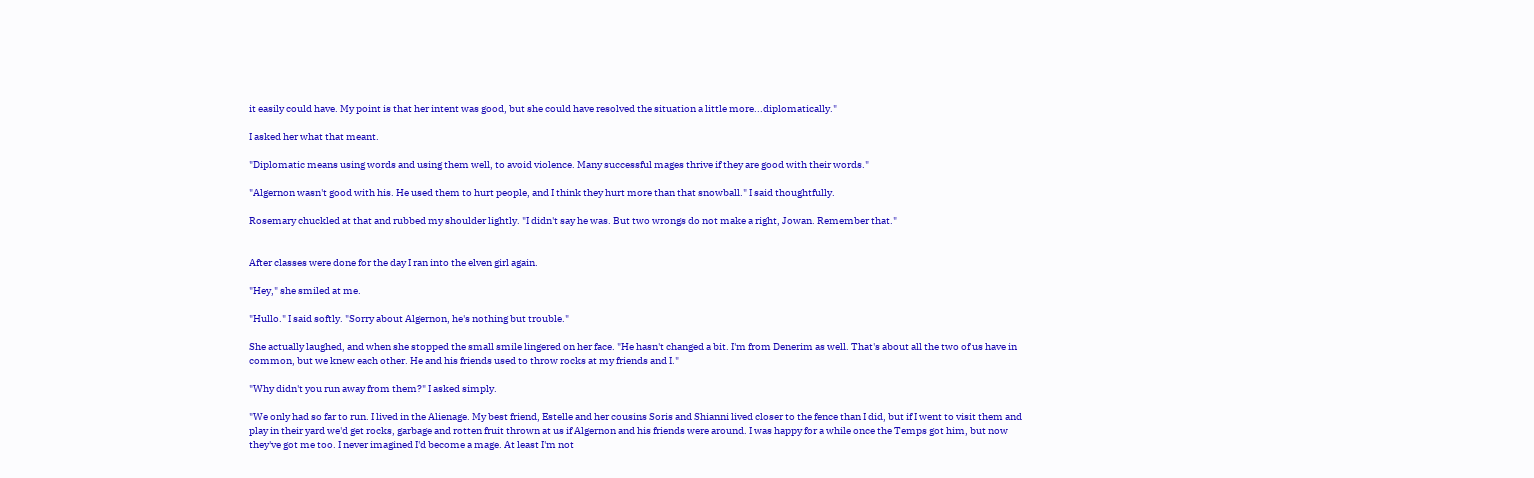it easily could have. My point is that her intent was good, but she could have resolved the situation a little more...diplomatically."

I asked her what that meant.

"Diplomatic means using words and using them well, to avoid violence. Many successful mages thrive if they are good with their words."

"Algernon wasn't good with his. He used them to hurt people, and I think they hurt more than that snowball." I said thoughtfully.

Rosemary chuckled at that and rubbed my shoulder lightly. "I didn't say he was. But two wrongs do not make a right, Jowan. Remember that."


After classes were done for the day I ran into the elven girl again.

"Hey," she smiled at me.

"Hullo." I said softly. "Sorry about Algernon, he's nothing but trouble."

She actually laughed, and when she stopped the small smile lingered on her face. "He hasn't changed a bit. I'm from Denerim as well. That's about all the two of us have in common, but we knew each other. He and his friends used to throw rocks at my friends and I."

"Why didn't you run away from them?" I asked simply.

"We only had so far to run. I lived in the Alienage. My best friend, Estelle and her cousins Soris and Shianni lived closer to the fence than I did, but if I went to visit them and play in their yard we'd get rocks, garbage and rotten fruit thrown at us if Algernon and his friends were around. I was happy for a while once the Temps got him, but now they've got me too. I never imagined I'd become a mage. At least I'm not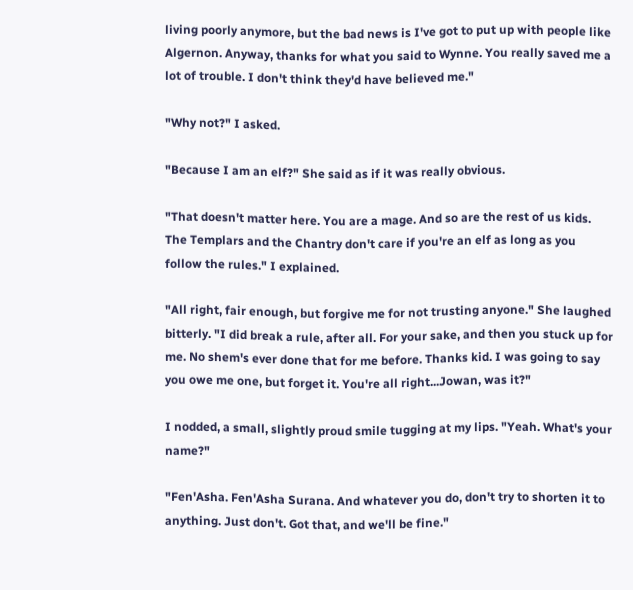living poorly anymore, but the bad news is I've got to put up with people like Algernon. Anyway, thanks for what you said to Wynne. You really saved me a lot of trouble. I don't think they'd have believed me."

"Why not?" I asked.

"Because I am an elf?" She said as if it was really obvious.

"That doesn't matter here. You are a mage. And so are the rest of us kids. The Templars and the Chantry don't care if you're an elf as long as you follow the rules." I explained.

"All right, fair enough, but forgive me for not trusting anyone." She laughed bitterly. "I did break a rule, after all. For your sake, and then you stuck up for me. No shem's ever done that for me before. Thanks kid. I was going to say you owe me one, but forget it. You're all right...Jowan, was it?"

I nodded, a small, slightly proud smile tugging at my lips. "Yeah. What's your name?"

"Fen'Asha. Fen'Asha Surana. And whatever you do, don't try to shorten it to anything. Just don't. Got that, and we'll be fine."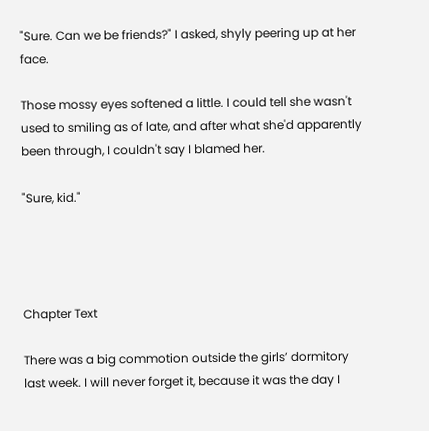"Sure. Can we be friends?" I asked, shyly peering up at her face.

Those mossy eyes softened a little. I could tell she wasn't used to smiling as of late, and after what she'd apparently been through, I couldn't say I blamed her.

"Sure, kid."




Chapter Text

There was a big commotion outside the girls’ dormitory last week. I will never forget it, because it was the day I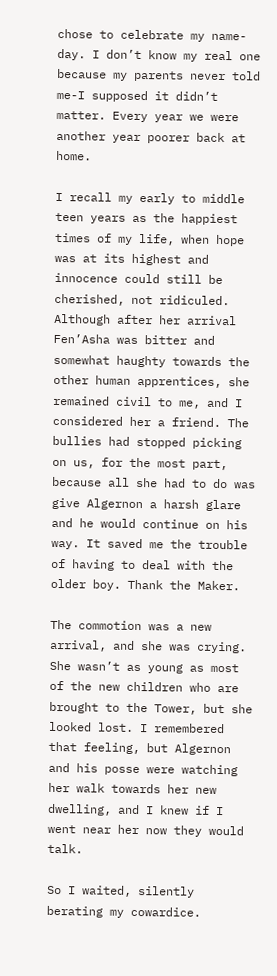chose to celebrate my name-day. I don’t know my real one because my parents never told me-I supposed it didn’t matter. Every year we were another year poorer back at home.

I recall my early to middle teen years as the happiest times of my life, when hope was at its highest and innocence could still be cherished, not ridiculed. Although after her arrival Fen’Asha was bitter and somewhat haughty towards the other human apprentices, she remained civil to me, and I considered her a friend. The bullies had stopped picking on us, for the most part, because all she had to do was give Algernon a harsh glare and he would continue on his way. It saved me the trouble of having to deal with the older boy. Thank the Maker.

The commotion was a new arrival, and she was crying. She wasn’t as young as most of the new children who are brought to the Tower, but she looked lost. I remembered that feeling, but Algernon and his posse were watching her walk towards her new dwelling, and I knew if I went near her now they would talk.

So I waited, silently berating my cowardice.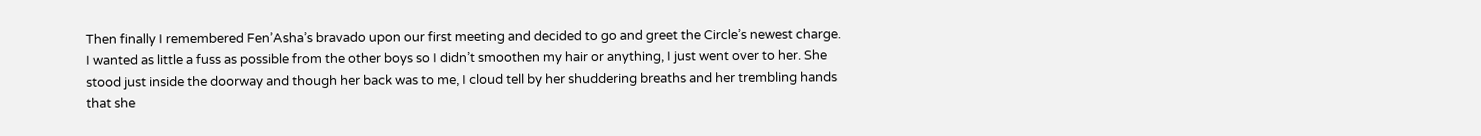Then finally I remembered Fen’Asha’s bravado upon our first meeting and decided to go and greet the Circle’s newest charge. I wanted as little a fuss as possible from the other boys so I didn’t smoothen my hair or anything, I just went over to her. She stood just inside the doorway and though her back was to me, I cloud tell by her shuddering breaths and her trembling hands that she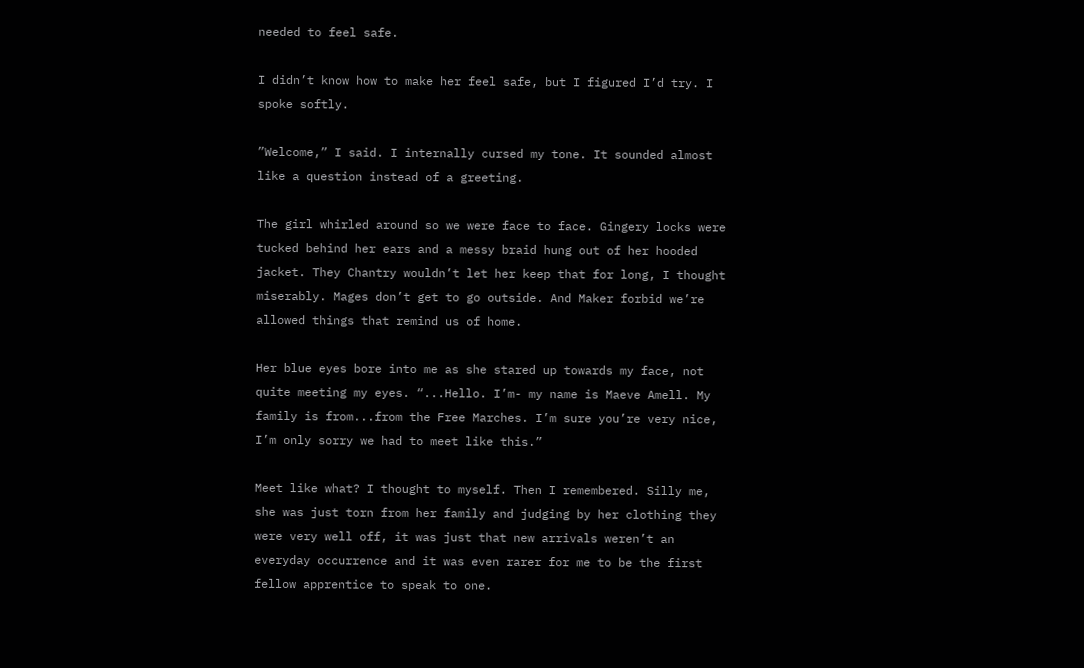needed to feel safe.

I didn’t know how to make her feel safe, but I figured I’d try. I spoke softly.

”Welcome,” I said. I internally cursed my tone. It sounded almost like a question instead of a greeting.

The girl whirled around so we were face to face. Gingery locks were tucked behind her ears and a messy braid hung out of her hooded jacket. They Chantry wouldn’t let her keep that for long, I thought miserably. Mages don’t get to go outside. And Maker forbid we’re allowed things that remind us of home.

Her blue eyes bore into me as she stared up towards my face, not quite meeting my eyes. “...Hello. I’m- my name is Maeve Amell. My family is from...from the Free Marches. I’m sure you’re very nice, I’m only sorry we had to meet like this.”

Meet like what? I thought to myself. Then I remembered. Silly me, she was just torn from her family and judging by her clothing they were very well off, it was just that new arrivals weren’t an everyday occurrence and it was even rarer for me to be the first fellow apprentice to speak to one.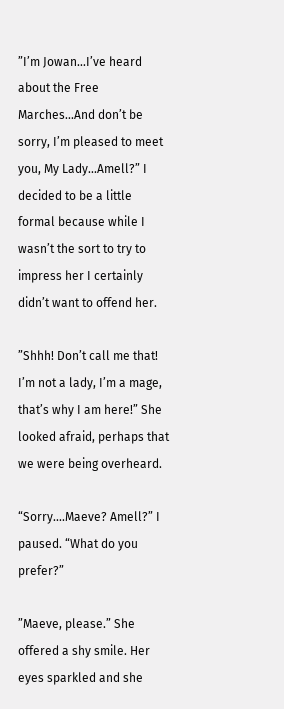”I’m Jowan...I’ve heard about the Free Marches...And don’t be sorry, I’m pleased to meet you, My Lady...Amell?” I decided to be a little formal because while I wasn’t the sort to try to impress her I certainly didn’t want to offend her.

”Shhh! Don’t call me that! I’m not a lady, I’m a mage, that’s why I am here!” She looked afraid, perhaps that we were being overheard.

“Sorry....Maeve? Amell?” I paused. “What do you prefer?”

”Maeve, please.” She offered a shy smile. Her eyes sparkled and she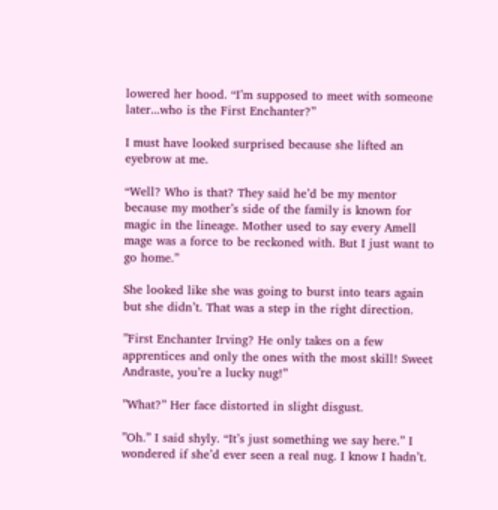lowered her hood. “I’m supposed to meet with someone later...who is the First Enchanter?”

I must have looked surprised because she lifted an eyebrow at me.

“Well? Who is that? They said he’d be my mentor because my mother’s side of the family is known for magic in the lineage. Mother used to say every Amell mage was a force to be reckoned with. But I just want to go home.”

She looked like she was going to burst into tears again but she didn’t. That was a step in the right direction.

”First Enchanter Irving? He only takes on a few apprentices and only the ones with the most skill! Sweet Andraste, you’re a lucky nug!”

”What?” Her face distorted in slight disgust.

”Oh.” I said shyly. “It’s just something we say here.” I wondered if she’d ever seen a real nug. I know I hadn’t.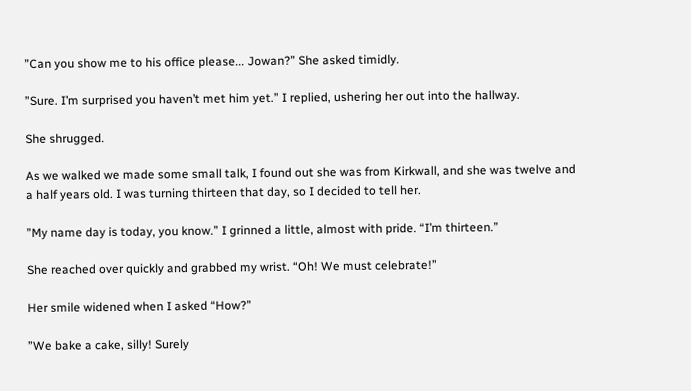”Can you show me to his office please... Jowan?” She asked timidly.

”Sure. I’m surprised you haven’t met him yet.” I replied, ushering her out into the hallway.

She shrugged.

As we walked we made some small talk, I found out she was from Kirkwall, and she was twelve and a half years old. I was turning thirteen that day, so I decided to tell her.

”My name day is today, you know.” I grinned a little, almost with pride. “I’m thirteen.”

She reached over quickly and grabbed my wrist. “Oh! We must celebrate!”

Her smile widened when I asked “How?”

”We bake a cake, silly! Surely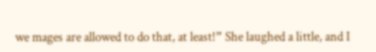we mages are allowed to do that, at least!” She laughed a little, and I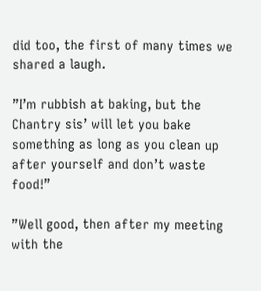did too, the first of many times we shared a laugh.

”I’m rubbish at baking, but the Chantry sis’ will let you bake something as long as you clean up after yourself and don’t waste food!”

”Well good, then after my meeting with the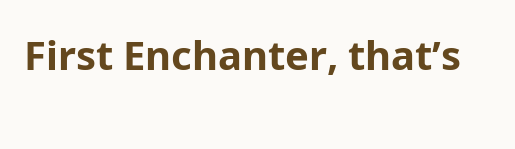First Enchanter, that’s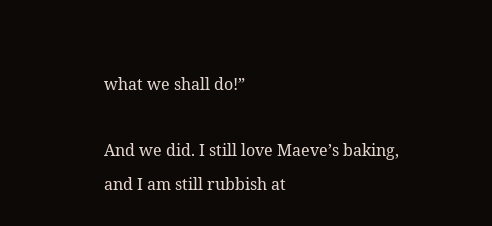what we shall do!”

And we did. I still love Maeve’s baking, and I am still rubbish at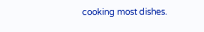cooking most dishes.